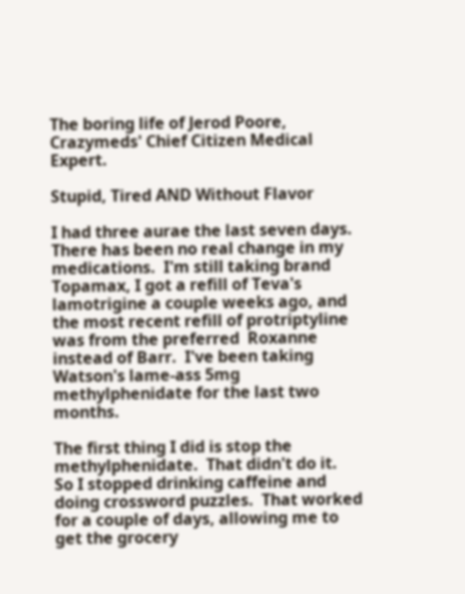The boring life of Jerod Poore, Crazymeds' Chief Citizen Medical Expert.

Stupid, Tired AND Without Flavor

I had three aurae the last seven days.  There has been no real change in my medications.  I'm still taking brand Topamax, I got a refill of Teva's lamotrigine a couple weeks ago, and the most recent refill of protriptyline was from the preferred  Roxanne instead of Barr.  I've been taking Watson's lame-ass 5mg methylphenidate for the last two months.

The first thing I did is stop the methylphenidate.  That didn't do it.  So I stopped drinking caffeine and doing crossword puzzles.  That worked for a couple of days, allowing me to get the grocery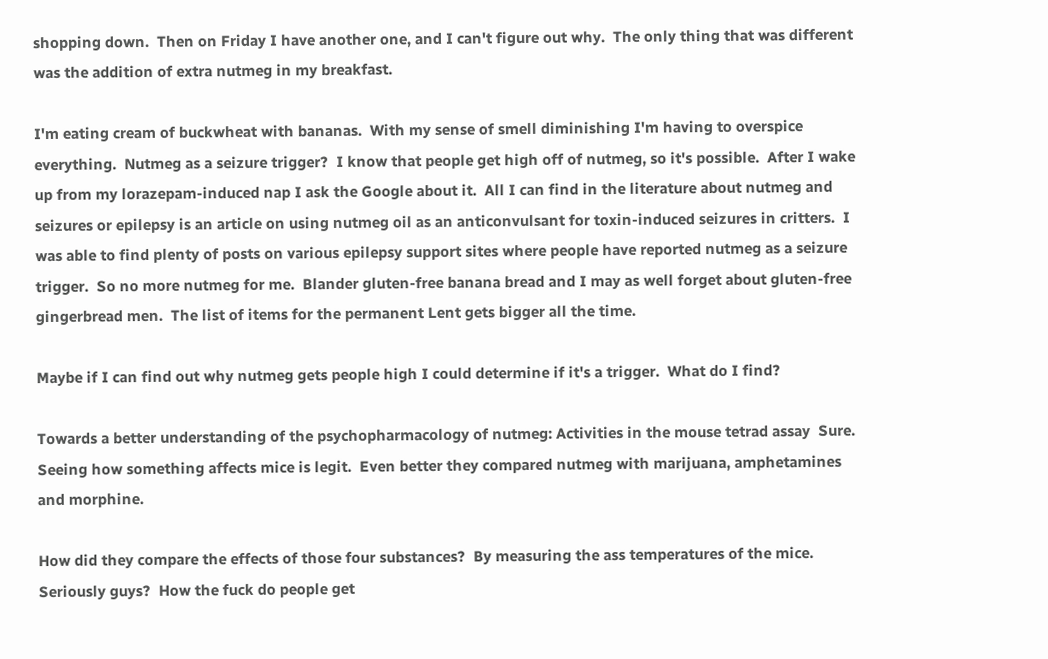shopping down.  Then on Friday I have another one, and I can't figure out why.  The only thing that was different was the addition of extra nutmeg in my breakfast.

I'm eating cream of buckwheat with bananas.  With my sense of smell diminishing I'm having to overspice everything.  Nutmeg as a seizure trigger?  I know that people get high off of nutmeg, so it's possible.  After I wake up from my lorazepam-induced nap I ask the Google about it.  All I can find in the literature about nutmeg and seizures or epilepsy is an article on using nutmeg oil as an anticonvulsant for toxin-induced seizures in critters.  I was able to find plenty of posts on various epilepsy support sites where people have reported nutmeg as a seizure trigger.  So no more nutmeg for me.  Blander gluten-free banana bread and I may as well forget about gluten-free gingerbread men.  The list of items for the permanent Lent gets bigger all the time.

Maybe if I can find out why nutmeg gets people high I could determine if it's a trigger.  What do I find?

Towards a better understanding of the psychopharmacology of nutmeg: Activities in the mouse tetrad assay  Sure.  Seeing how something affects mice is legit.  Even better they compared nutmeg with marijuana, amphetamines and morphine.

How did they compare the effects of those four substances?  By measuring the ass temperatures of the mice.  Seriously guys?  How the fuck do people get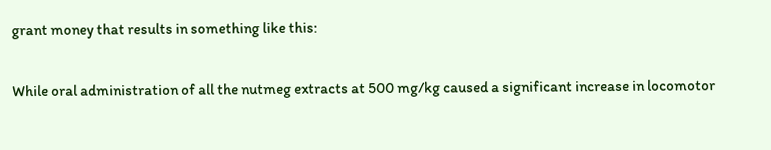grant money that results in something like this:

While oral administration of all the nutmeg extracts at 500 mg/kg caused a significant increase in locomotor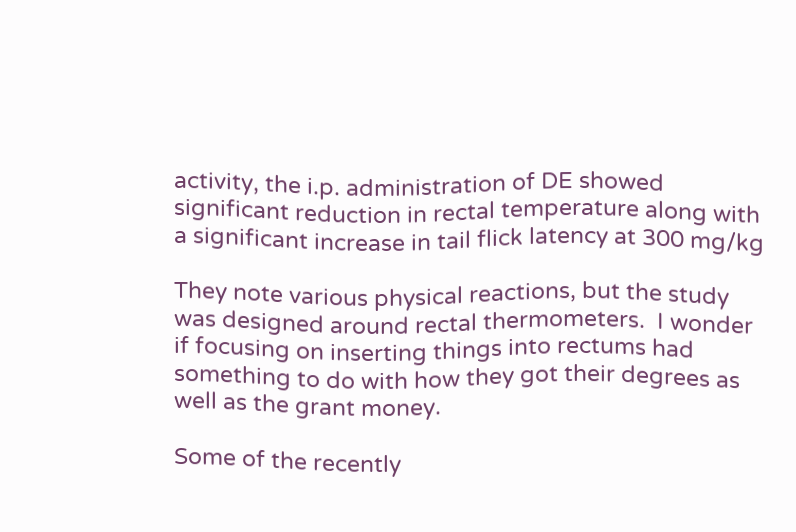activity, the i.p. administration of DE showed significant reduction in rectal temperature along with a significant increase in tail flick latency at 300 mg/kg

They note various physical reactions, but the study was designed around rectal thermometers.  I wonder if focusing on inserting things into rectums had something to do with how they got their degrees as well as the grant money.

Some of the recently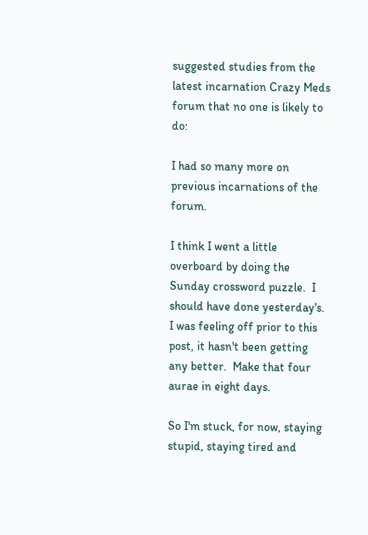suggested studies from the latest incarnation Crazy Meds forum that no one is likely to do:

I had so many more on previous incarnations of the forum.

I think I went a little overboard by doing the Sunday crossword puzzle.  I should have done yesterday's.  I was feeling off prior to this post, it hasn't been getting any better.  Make that four aurae in eight days.

So I'm stuck, for now, staying stupid, staying tired and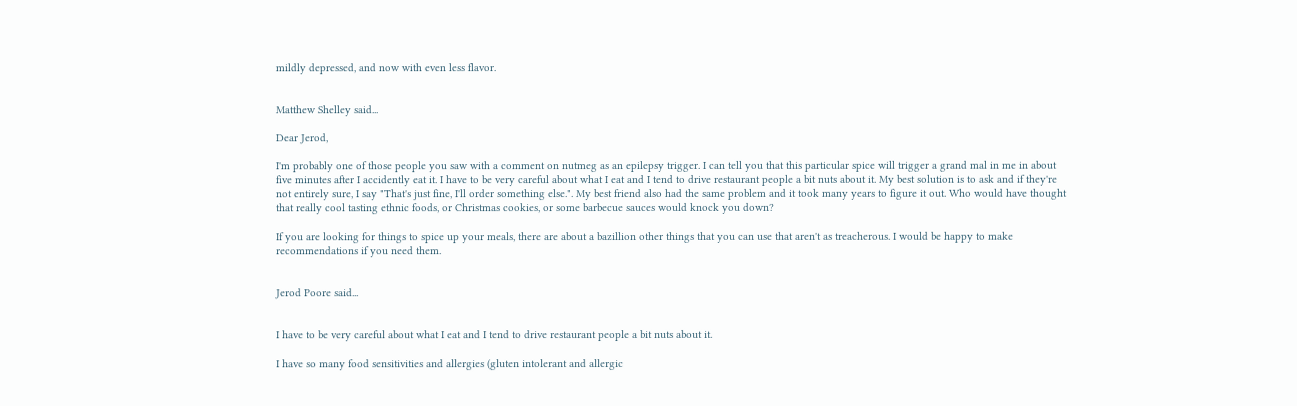mildly depressed, and now with even less flavor.


Matthew Shelley said...

Dear Jerod,

I'm probably one of those people you saw with a comment on nutmeg as an epilepsy trigger. I can tell you that this particular spice will trigger a grand mal in me in about five minutes after I accidently eat it. I have to be very careful about what I eat and I tend to drive restaurant people a bit nuts about it. My best solution is to ask and if they're not entirely sure, I say "That's just fine, I'll order something else.". My best friend also had the same problem and it took many years to figure it out. Who would have thought that really cool tasting ethnic foods, or Christmas cookies, or some barbecue sauces would knock you down?

If you are looking for things to spice up your meals, there are about a bazillion other things that you can use that aren't as treacherous. I would be happy to make recommendations if you need them.


Jerod Poore said...


I have to be very careful about what I eat and I tend to drive restaurant people a bit nuts about it.

I have so many food sensitivities and allergies (gluten intolerant and allergic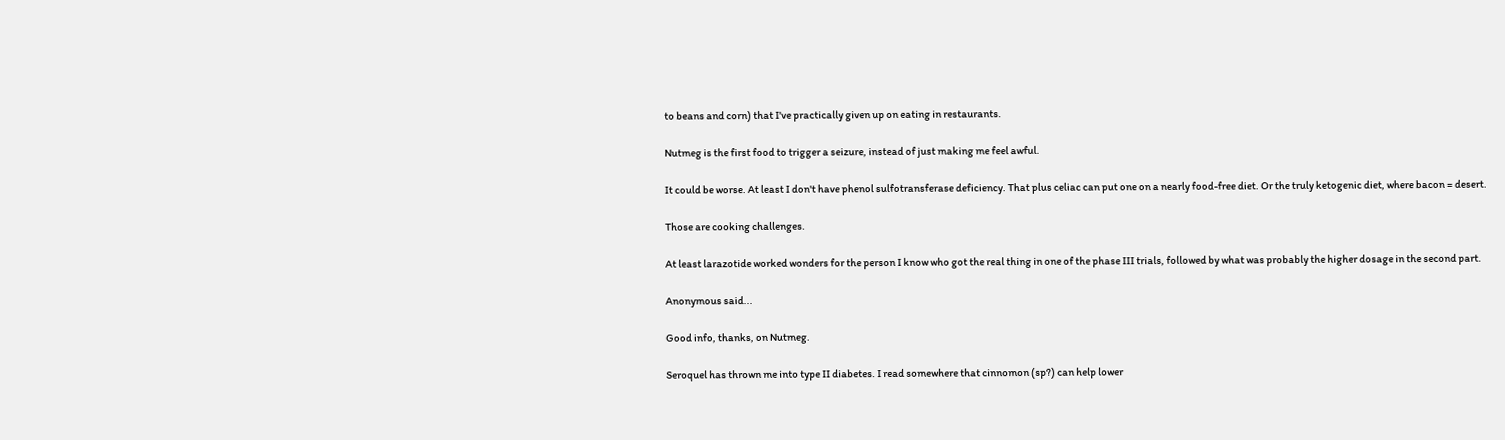to beans and corn) that I've practically given up on eating in restaurants.

Nutmeg is the first food to trigger a seizure, instead of just making me feel awful.

It could be worse. At least I don't have phenol sulfotransferase deficiency. That plus celiac can put one on a nearly food-free diet. Or the truly ketogenic diet, where bacon = desert.

Those are cooking challenges.

At least larazotide worked wonders for the person I know who got the real thing in one of the phase III trials, followed by what was probably the higher dosage in the second part.

Anonymous said...

Good info, thanks, on Nutmeg.

Seroquel has thrown me into type II diabetes. I read somewhere that cinnomon (sp?) can help lower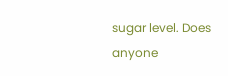sugar level. Does anyone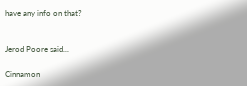have any info on that?


Jerod Poore said...

Cinnamon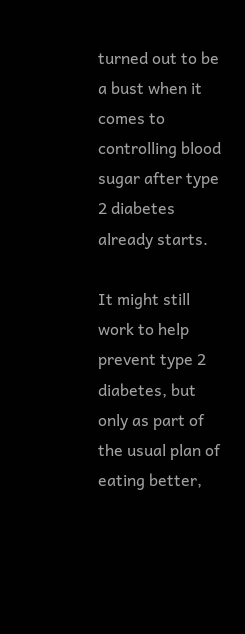turned out to be a bust when it comes to controlling blood sugar after type 2 diabetes already starts.

It might still work to help prevent type 2 diabetes, but only as part of the usual plan of eating better,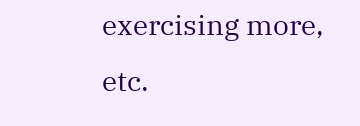exercising more, etc.